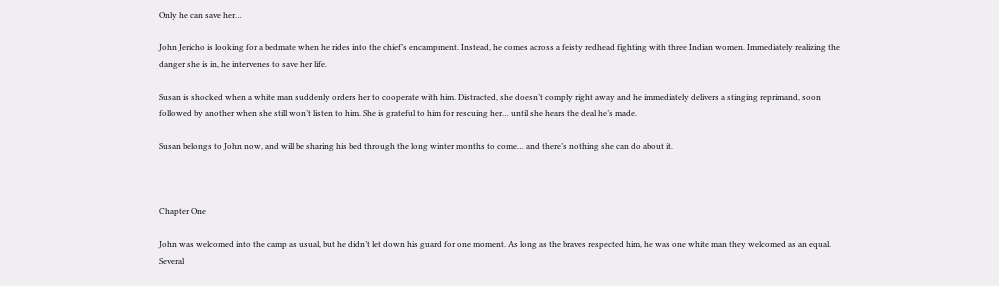Only he can save her…

John Jericho is looking for a bedmate when he rides into the chief’s encampment. Instead, he comes across a feisty redhead fighting with three Indian women. Immediately realizing the danger she is in, he intervenes to save her life.

Susan is shocked when a white man suddenly orders her to cooperate with him. Distracted, she doesn’t comply right away and he immediately delivers a stinging reprimand, soon followed by another when she still won’t listen to him. She is grateful to him for rescuing her… until she hears the deal he’s made.

Susan belongs to John now, and will be sharing his bed through the long winter months to come… and there’s nothing she can do about it.



Chapter One

John was welcomed into the camp as usual, but he didn’t let down his guard for one moment. As long as the braves respected him, he was one white man they welcomed as an equal. Several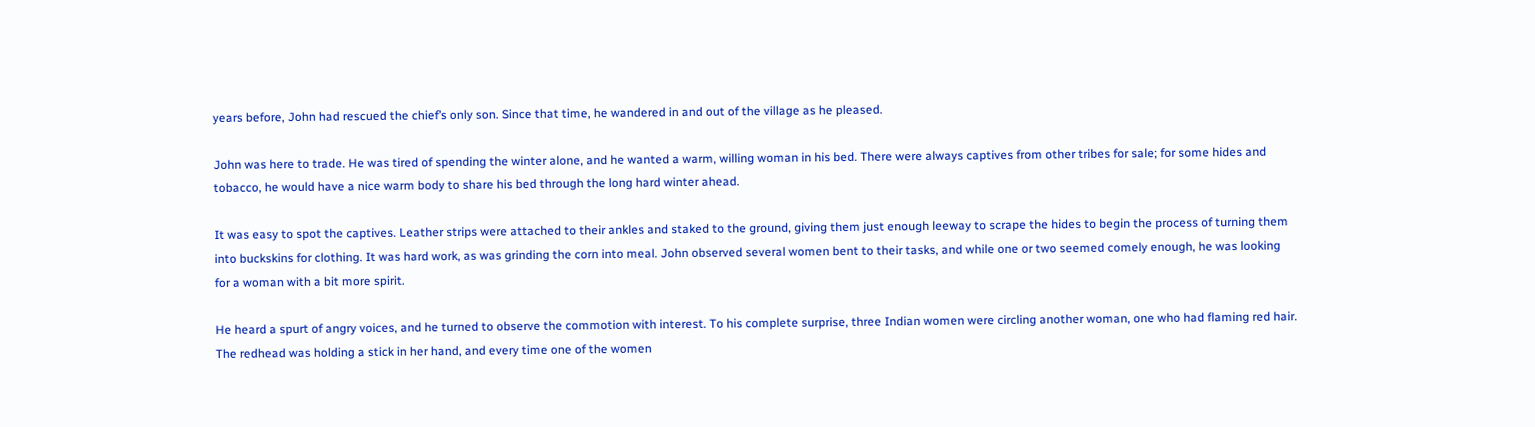years before, John had rescued the chief’s only son. Since that time, he wandered in and out of the village as he pleased.

John was here to trade. He was tired of spending the winter alone, and he wanted a warm, willing woman in his bed. There were always captives from other tribes for sale; for some hides and tobacco, he would have a nice warm body to share his bed through the long hard winter ahead.

It was easy to spot the captives. Leather strips were attached to their ankles and staked to the ground, giving them just enough leeway to scrape the hides to begin the process of turning them into buckskins for clothing. It was hard work, as was grinding the corn into meal. John observed several women bent to their tasks, and while one or two seemed comely enough, he was looking for a woman with a bit more spirit.

He heard a spurt of angry voices, and he turned to observe the commotion with interest. To his complete surprise, three Indian women were circling another woman, one who had flaming red hair. The redhead was holding a stick in her hand, and every time one of the women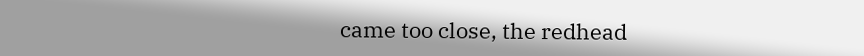came too close, the redhead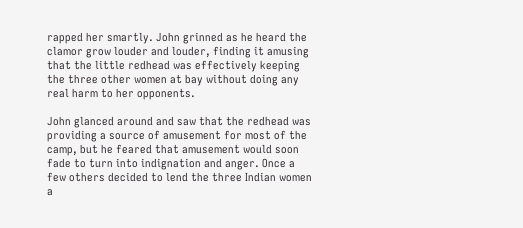rapped her smartly. John grinned as he heard the clamor grow louder and louder, finding it amusing that the little redhead was effectively keeping the three other women at bay without doing any real harm to her opponents.

John glanced around and saw that the redhead was providing a source of amusement for most of the camp, but he feared that amusement would soon fade to turn into indignation and anger. Once a few others decided to lend the three Indian women a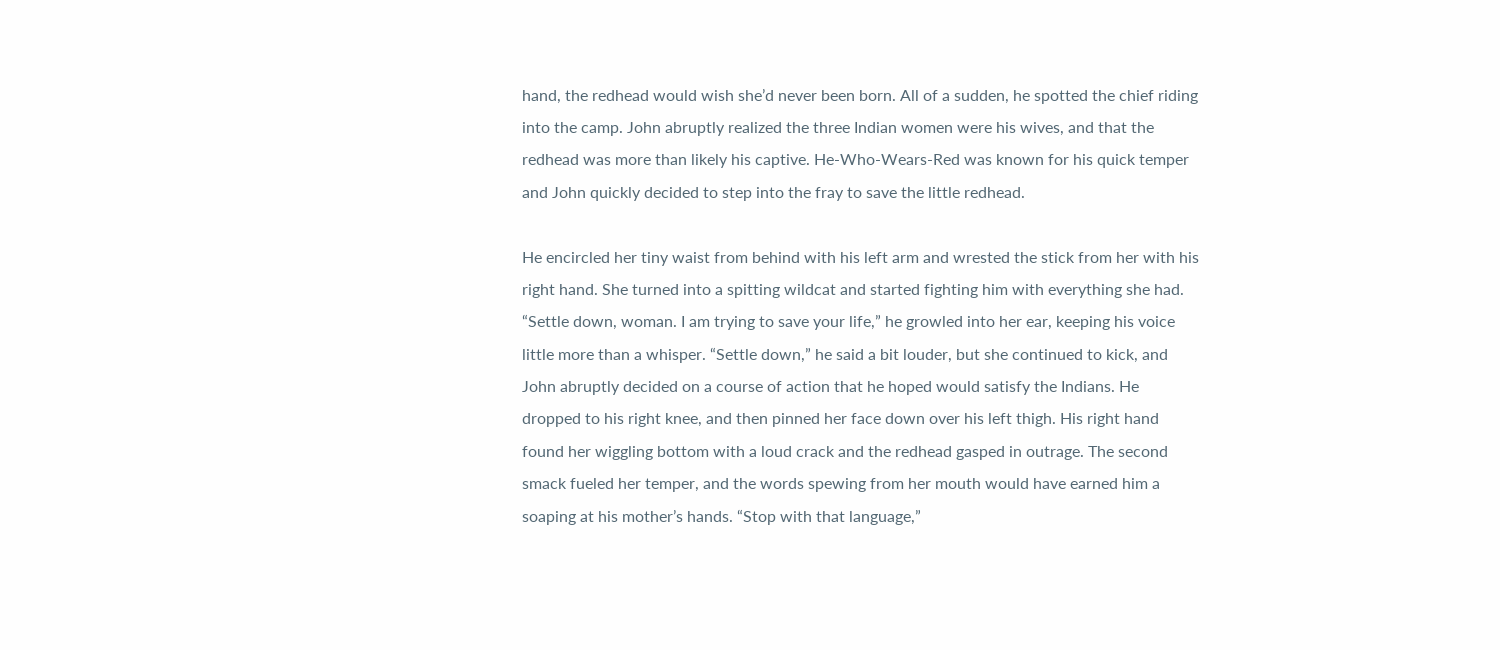hand, the redhead would wish she’d never been born. All of a sudden, he spotted the chief riding into the camp. John abruptly realized the three Indian women were his wives, and that the redhead was more than likely his captive. He-Who-Wears-Red was known for his quick temper and John quickly decided to step into the fray to save the little redhead.

He encircled her tiny waist from behind with his left arm and wrested the stick from her with his right hand. She turned into a spitting wildcat and started fighting him with everything she had. “Settle down, woman. I am trying to save your life,” he growled into her ear, keeping his voice little more than a whisper. “Settle down,” he said a bit louder, but she continued to kick, and John abruptly decided on a course of action that he hoped would satisfy the Indians. He dropped to his right knee, and then pinned her face down over his left thigh. His right hand found her wiggling bottom with a loud crack and the redhead gasped in outrage. The second smack fueled her temper, and the words spewing from her mouth would have earned him a soaping at his mother’s hands. “Stop with that language,”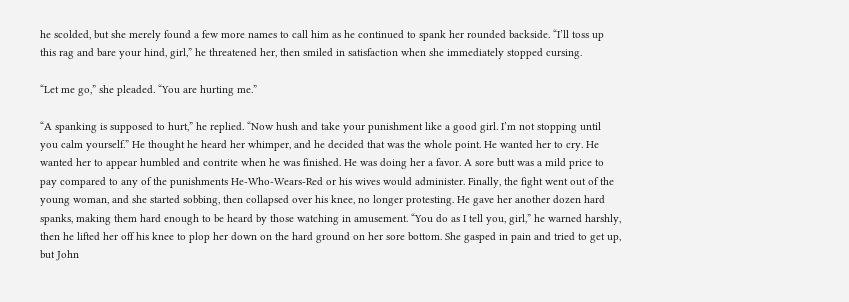he scolded, but she merely found a few more names to call him as he continued to spank her rounded backside. “I’ll toss up this rag and bare your hind, girl,” he threatened her, then smiled in satisfaction when she immediately stopped cursing.

“Let me go,” she pleaded. “You are hurting me.”

“A spanking is supposed to hurt,” he replied. “Now hush and take your punishment like a good girl. I’m not stopping until you calm yourself.” He thought he heard her whimper, and he decided that was the whole point. He wanted her to cry. He wanted her to appear humbled and contrite when he was finished. He was doing her a favor. A sore butt was a mild price to pay compared to any of the punishments He-Who-Wears-Red or his wives would administer. Finally, the fight went out of the young woman, and she started sobbing, then collapsed over his knee, no longer protesting. He gave her another dozen hard spanks, making them hard enough to be heard by those watching in amusement. “You do as I tell you, girl,” he warned harshly, then he lifted her off his knee to plop her down on the hard ground on her sore bottom. She gasped in pain and tried to get up, but John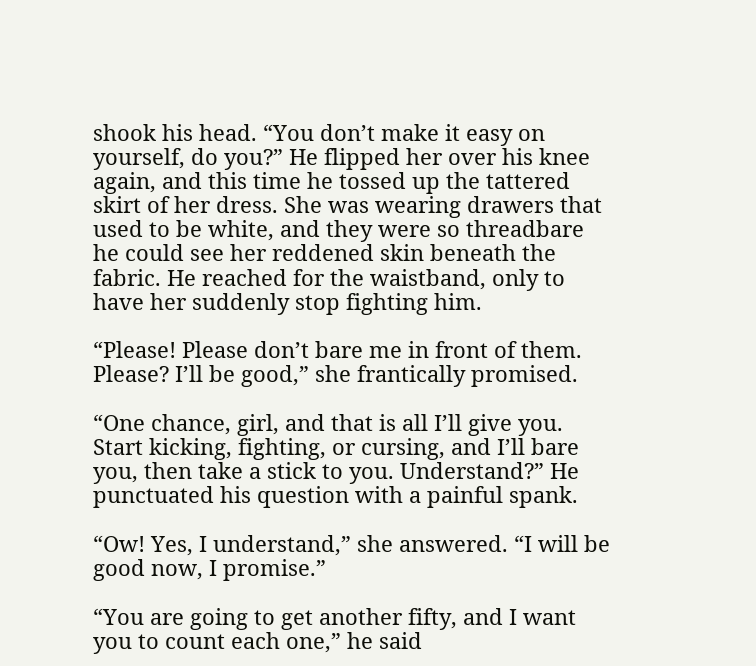shook his head. “You don’t make it easy on yourself, do you?” He flipped her over his knee again, and this time he tossed up the tattered skirt of her dress. She was wearing drawers that used to be white, and they were so threadbare he could see her reddened skin beneath the fabric. He reached for the waistband, only to have her suddenly stop fighting him.

“Please! Please don’t bare me in front of them. Please? I’ll be good,” she frantically promised.

“One chance, girl, and that is all I’ll give you. Start kicking, fighting, or cursing, and I’ll bare you, then take a stick to you. Understand?” He punctuated his question with a painful spank.

“Ow! Yes, I understand,” she answered. “I will be good now, I promise.”

“You are going to get another fifty, and I want you to count each one,” he said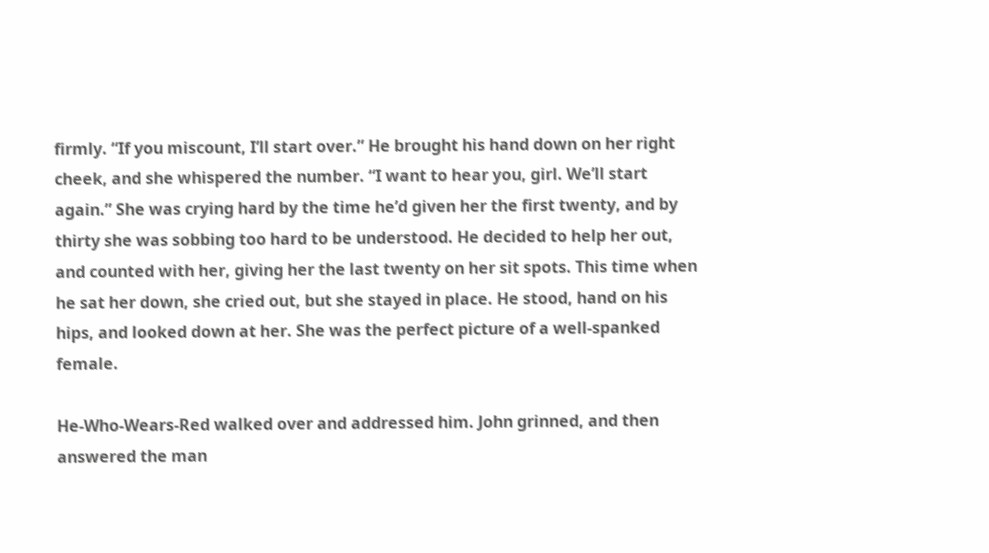firmly. “If you miscount, I’ll start over.” He brought his hand down on her right cheek, and she whispered the number. “I want to hear you, girl. We’ll start again.” She was crying hard by the time he’d given her the first twenty, and by thirty she was sobbing too hard to be understood. He decided to help her out, and counted with her, giving her the last twenty on her sit spots. This time when he sat her down, she cried out, but she stayed in place. He stood, hand on his hips, and looked down at her. She was the perfect picture of a well-spanked female.

He-Who-Wears-Red walked over and addressed him. John grinned, and then answered the man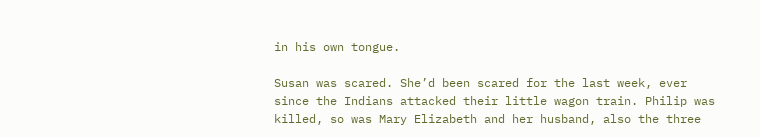in his own tongue.

Susan was scared. She’d been scared for the last week, ever since the Indians attacked their little wagon train. Philip was killed, so was Mary Elizabeth and her husband, also the three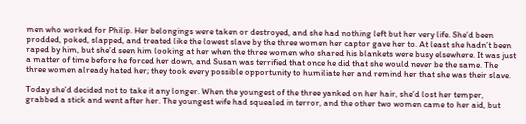men who worked for Philip. Her belongings were taken or destroyed, and she had nothing left but her very life. She’d been prodded, poked, slapped, and treated like the lowest slave by the three women her captor gave her to. At least she hadn’t been raped by him, but she’d seen him looking at her when the three women who shared his blankets were busy elsewhere. It was just a matter of time before he forced her down, and Susan was terrified that once he did that she would never be the same. The three women already hated her; they took every possible opportunity to humiliate her and remind her that she was their slave.

Today she’d decided not to take it any longer. When the youngest of the three yanked on her hair, she’d lost her temper, grabbed a stick and went after her. The youngest wife had squealed in terror, and the other two women came to her aid, but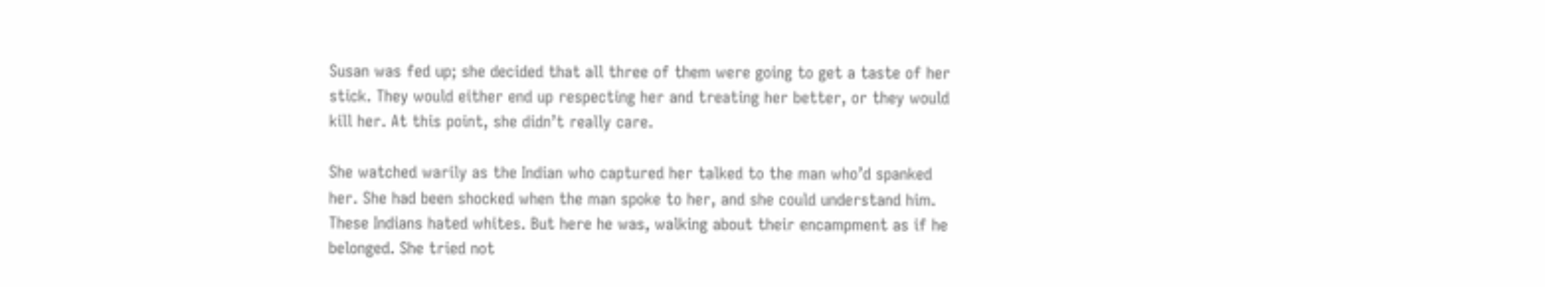Susan was fed up; she decided that all three of them were going to get a taste of her stick. They would either end up respecting her and treating her better, or they would kill her. At this point, she didn’t really care.

She watched warily as the Indian who captured her talked to the man who’d spanked her. She had been shocked when the man spoke to her, and she could understand him. These Indians hated whites. But here he was, walking about their encampment as if he belonged. She tried not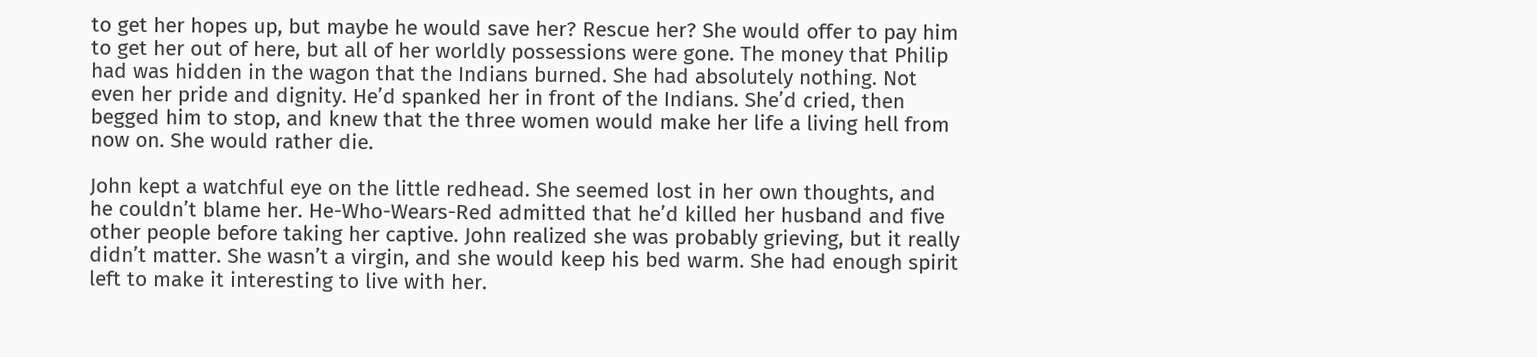to get her hopes up, but maybe he would save her? Rescue her? She would offer to pay him to get her out of here, but all of her worldly possessions were gone. The money that Philip had was hidden in the wagon that the Indians burned. She had absolutely nothing. Not even her pride and dignity. He’d spanked her in front of the Indians. She’d cried, then begged him to stop, and knew that the three women would make her life a living hell from now on. She would rather die.

John kept a watchful eye on the little redhead. She seemed lost in her own thoughts, and he couldn’t blame her. He-Who-Wears-Red admitted that he’d killed her husband and five other people before taking her captive. John realized she was probably grieving, but it really didn’t matter. She wasn’t a virgin, and she would keep his bed warm. She had enough spirit left to make it interesting to live with her.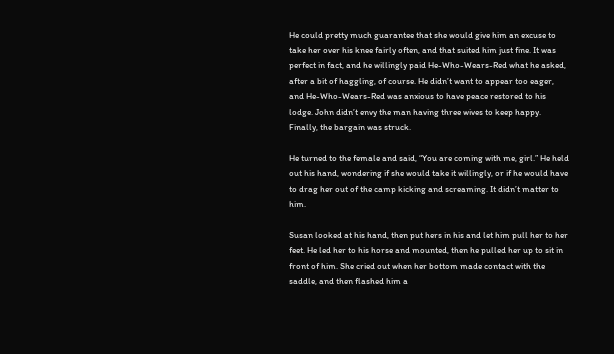He could pretty much guarantee that she would give him an excuse to take her over his knee fairly often, and that suited him just fine. It was perfect in fact, and he willingly paid He-Who-Wears-Red what he asked, after a bit of haggling, of course. He didn’t want to appear too eager, and He-Who-Wears-Red was anxious to have peace restored to his lodge. John didn’t envy the man having three wives to keep happy. Finally, the bargain was struck.

He turned to the female and said, “You are coming with me, girl.” He held out his hand, wondering if she would take it willingly, or if he would have to drag her out of the camp kicking and screaming. It didn’t matter to him.

Susan looked at his hand, then put hers in his and let him pull her to her feet. He led her to his horse and mounted, then he pulled her up to sit in front of him. She cried out when her bottom made contact with the saddle, and then flashed him a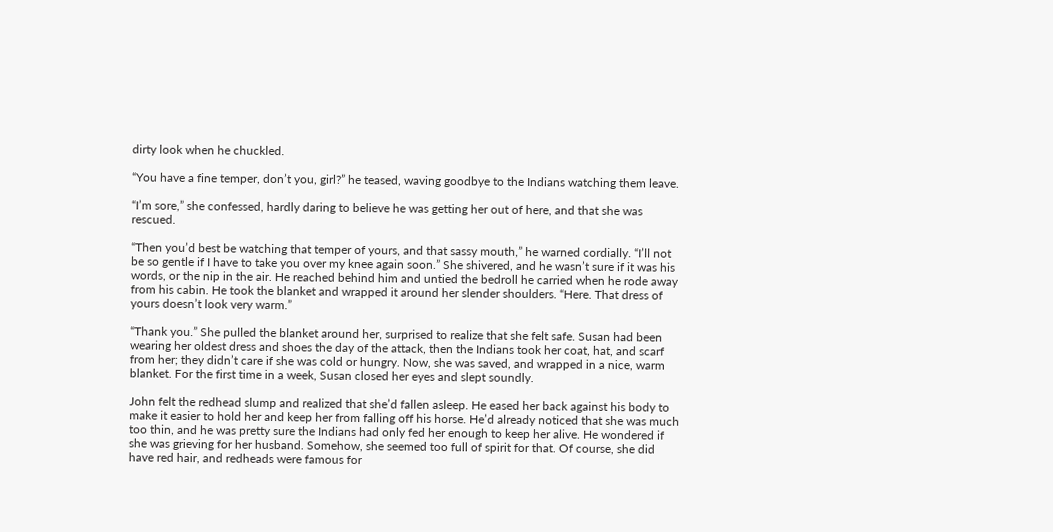dirty look when he chuckled.

“You have a fine temper, don’t you, girl?” he teased, waving goodbye to the Indians watching them leave.

“I’m sore,” she confessed, hardly daring to believe he was getting her out of here, and that she was rescued.

“Then you’d best be watching that temper of yours, and that sassy mouth,” he warned cordially. “I’ll not be so gentle if I have to take you over my knee again soon.” She shivered, and he wasn’t sure if it was his words, or the nip in the air. He reached behind him and untied the bedroll he carried when he rode away from his cabin. He took the blanket and wrapped it around her slender shoulders. “Here. That dress of yours doesn’t look very warm.”

“Thank you.” She pulled the blanket around her, surprised to realize that she felt safe. Susan had been wearing her oldest dress and shoes the day of the attack, then the Indians took her coat, hat, and scarf from her; they didn’t care if she was cold or hungry. Now, she was saved, and wrapped in a nice, warm blanket. For the first time in a week, Susan closed her eyes and slept soundly.

John felt the redhead slump and realized that she’d fallen asleep. He eased her back against his body to make it easier to hold her and keep her from falling off his horse. He’d already noticed that she was much too thin, and he was pretty sure the Indians had only fed her enough to keep her alive. He wondered if she was grieving for her husband. Somehow, she seemed too full of spirit for that. Of course, she did have red hair, and redheads were famous for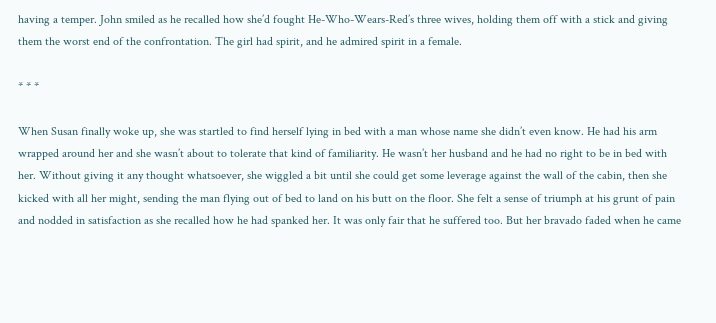having a temper. John smiled as he recalled how she’d fought He-Who-Wears-Red’s three wives, holding them off with a stick and giving them the worst end of the confrontation. The girl had spirit, and he admired spirit in a female.

* * *

When Susan finally woke up, she was startled to find herself lying in bed with a man whose name she didn’t even know. He had his arm wrapped around her and she wasn’t about to tolerate that kind of familiarity. He wasn’t her husband and he had no right to be in bed with her. Without giving it any thought whatsoever, she wiggled a bit until she could get some leverage against the wall of the cabin, then she kicked with all her might, sending the man flying out of bed to land on his butt on the floor. She felt a sense of triumph at his grunt of pain and nodded in satisfaction as she recalled how he had spanked her. It was only fair that he suffered too. But her bravado faded when he came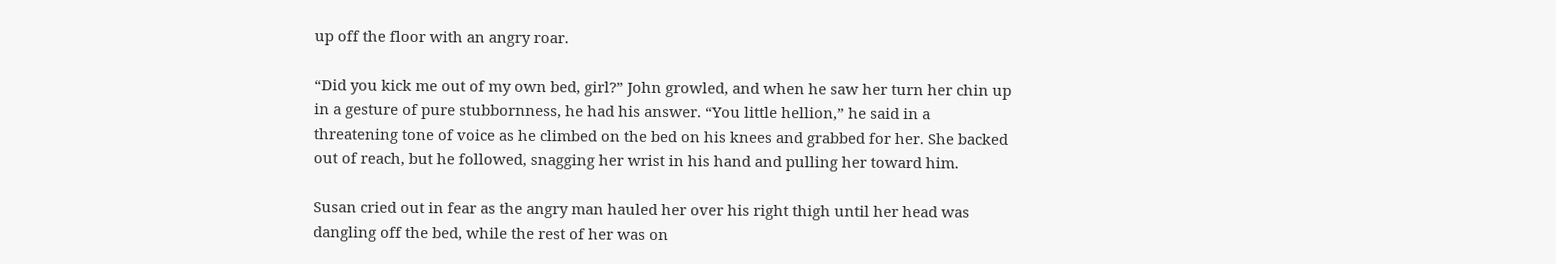up off the floor with an angry roar.

“Did you kick me out of my own bed, girl?” John growled, and when he saw her turn her chin up in a gesture of pure stubbornness, he had his answer. “You little hellion,” he said in a threatening tone of voice as he climbed on the bed on his knees and grabbed for her. She backed out of reach, but he followed, snagging her wrist in his hand and pulling her toward him.

Susan cried out in fear as the angry man hauled her over his right thigh until her head was dangling off the bed, while the rest of her was on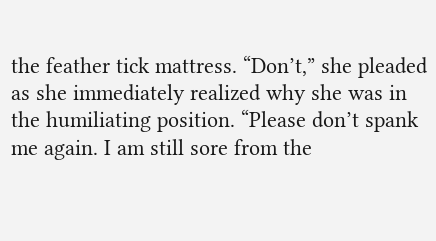the feather tick mattress. “Don’t,” she pleaded as she immediately realized why she was in the humiliating position. “Please don’t spank me again. I am still sore from the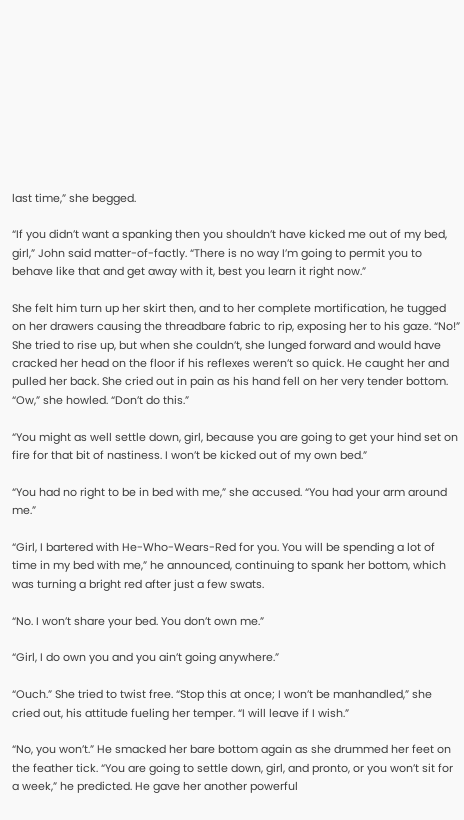last time,” she begged.

“If you didn’t want a spanking then you shouldn’t have kicked me out of my bed, girl,” John said matter-of-factly. “There is no way I’m going to permit you to behave like that and get away with it, best you learn it right now.”

She felt him turn up her skirt then, and to her complete mortification, he tugged on her drawers causing the threadbare fabric to rip, exposing her to his gaze. “No!” She tried to rise up, but when she couldn’t, she lunged forward and would have cracked her head on the floor if his reflexes weren’t so quick. He caught her and pulled her back. She cried out in pain as his hand fell on her very tender bottom. “Ow,” she howled. “Don’t do this.”

“You might as well settle down, girl, because you are going to get your hind set on fire for that bit of nastiness. I won’t be kicked out of my own bed.”

“You had no right to be in bed with me,” she accused. “You had your arm around me.”

“Girl, I bartered with He-Who-Wears-Red for you. You will be spending a lot of time in my bed with me,” he announced, continuing to spank her bottom, which was turning a bright red after just a few swats.

“No. I won’t share your bed. You don’t own me.”

“Girl, I do own you and you ain’t going anywhere.”

“Ouch.” She tried to twist free. “Stop this at once; I won’t be manhandled,” she cried out, his attitude fueling her temper. “I will leave if I wish.”

“No, you won’t.” He smacked her bare bottom again as she drummed her feet on the feather tick. “You are going to settle down, girl, and pronto, or you won’t sit for a week,” he predicted. He gave her another powerful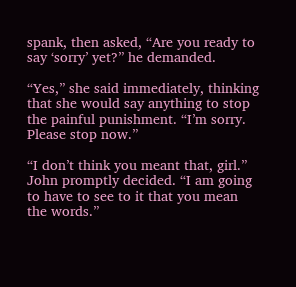spank, then asked, “Are you ready to say ‘sorry’ yet?” he demanded.

“Yes,” she said immediately, thinking that she would say anything to stop the painful punishment. “I’m sorry. Please stop now.”

“I don’t think you meant that, girl.” John promptly decided. “I am going to have to see to it that you mean the words.”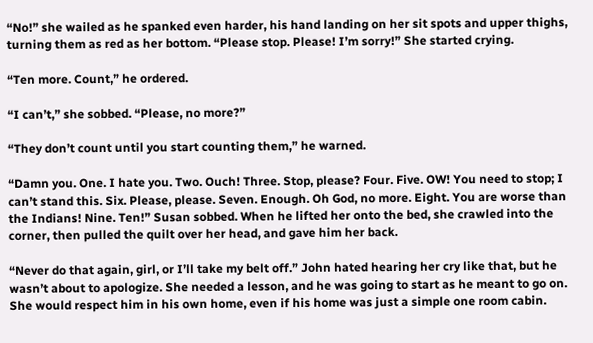“No!” she wailed as he spanked even harder, his hand landing on her sit spots and upper thighs, turning them as red as her bottom. “Please stop. Please! I’m sorry!” She started crying.

“Ten more. Count,” he ordered.

“I can’t,” she sobbed. “Please, no more?”

“They don’t count until you start counting them,” he warned.

“Damn you. One. I hate you. Two. Ouch! Three. Stop, please? Four. Five. OW! You need to stop; I can’t stand this. Six. Please, please. Seven. Enough. Oh God, no more. Eight. You are worse than the Indians! Nine. Ten!” Susan sobbed. When he lifted her onto the bed, she crawled into the corner, then pulled the quilt over her head, and gave him her back.

“Never do that again, girl, or I’ll take my belt off.” John hated hearing her cry like that, but he wasn’t about to apologize. She needed a lesson, and he was going to start as he meant to go on. She would respect him in his own home, even if his home was just a simple one room cabin.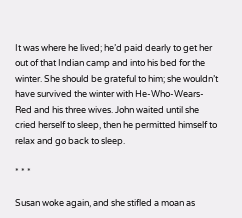It was where he lived; he’d paid dearly to get her out of that Indian camp and into his bed for the winter. She should be grateful to him; she wouldn’t have survived the winter with He-Who-Wears-Red and his three wives. John waited until she cried herself to sleep, then he permitted himself to relax and go back to sleep.

* * *

Susan woke again, and she stifled a moan as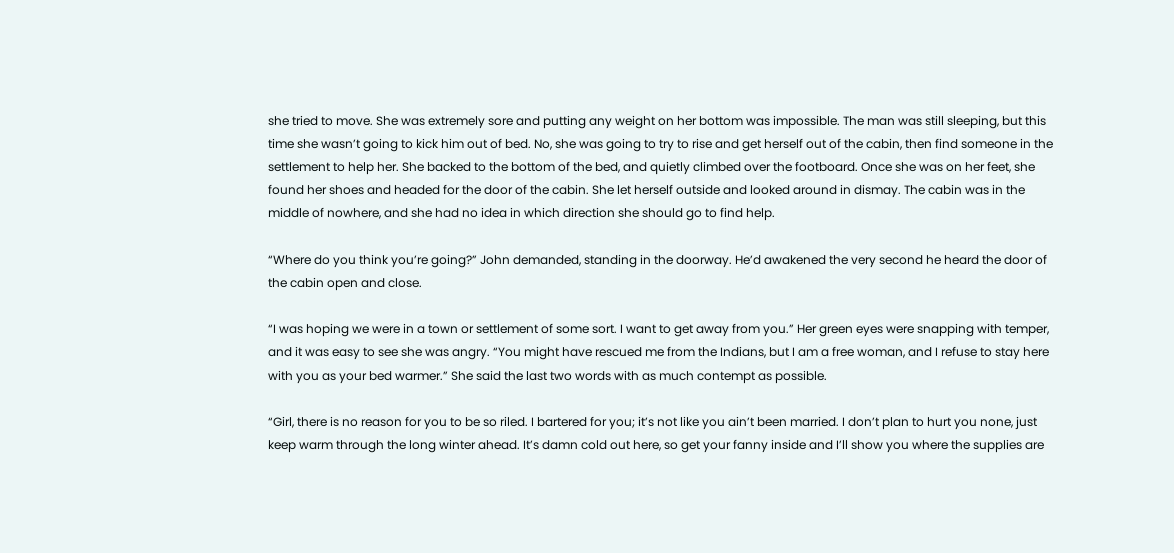she tried to move. She was extremely sore and putting any weight on her bottom was impossible. The man was still sleeping, but this time she wasn’t going to kick him out of bed. No, she was going to try to rise and get herself out of the cabin, then find someone in the settlement to help her. She backed to the bottom of the bed, and quietly climbed over the footboard. Once she was on her feet, she found her shoes and headed for the door of the cabin. She let herself outside and looked around in dismay. The cabin was in the middle of nowhere, and she had no idea in which direction she should go to find help.

“Where do you think you’re going?” John demanded, standing in the doorway. He’d awakened the very second he heard the door of the cabin open and close.

“I was hoping we were in a town or settlement of some sort. I want to get away from you.” Her green eyes were snapping with temper, and it was easy to see she was angry. “You might have rescued me from the Indians, but I am a free woman, and I refuse to stay here with you as your bed warmer.” She said the last two words with as much contempt as possible.

“Girl, there is no reason for you to be so riled. I bartered for you; it’s not like you ain’t been married. I don’t plan to hurt you none, just keep warm through the long winter ahead. It’s damn cold out here, so get your fanny inside and I’ll show you where the supplies are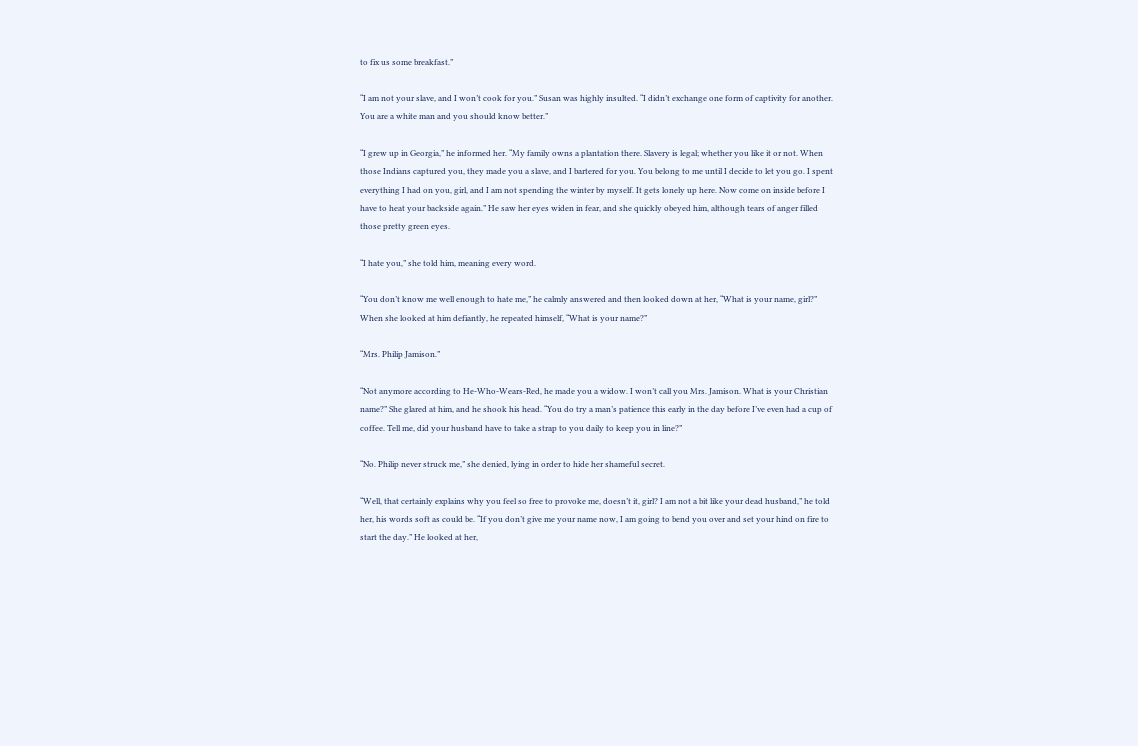to fix us some breakfast.”

“I am not your slave, and I won’t cook for you.” Susan was highly insulted. “I didn’t exchange one form of captivity for another. You are a white man and you should know better.”

“I grew up in Georgia,” he informed her. “My family owns a plantation there. Slavery is legal; whether you like it or not. When those Indians captured you, they made you a slave, and I bartered for you. You belong to me until I decide to let you go. I spent everything I had on you, girl, and I am not spending the winter by myself. It gets lonely up here. Now come on inside before I have to heat your backside again.” He saw her eyes widen in fear, and she quickly obeyed him, although tears of anger filled those pretty green eyes.

“I hate you,” she told him, meaning every word.

“You don’t know me well enough to hate me,” he calmly answered and then looked down at her, “What is your name, girl?” When she looked at him defiantly, he repeated himself, “What is your name?”

“Mrs. Philip Jamison.”

“Not anymore according to He-Who-Wears-Red, he made you a widow. I won’t call you Mrs. Jamison. What is your Christian name?” She glared at him, and he shook his head. “You do try a man’s patience this early in the day before I’ve even had a cup of coffee. Tell me, did your husband have to take a strap to you daily to keep you in line?”

“No. Philip never struck me,” she denied, lying in order to hide her shameful secret.

“Well, that certainly explains why you feel so free to provoke me, doesn’t it, girl? I am not a bit like your dead husband,” he told her, his words soft as could be. “If you don’t give me your name now, I am going to bend you over and set your hind on fire to start the day.” He looked at her,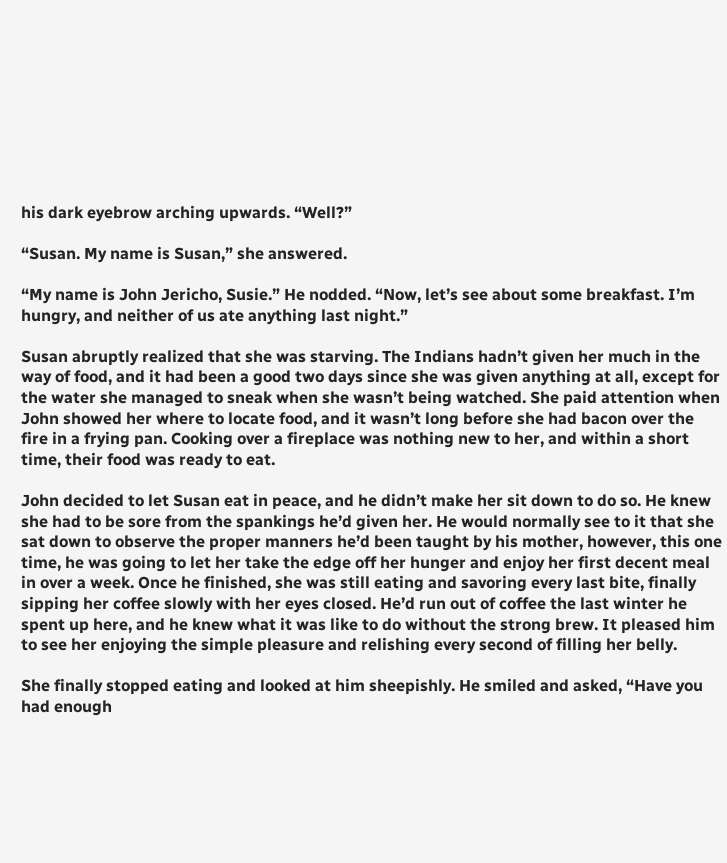his dark eyebrow arching upwards. “Well?”

“Susan. My name is Susan,” she answered.

“My name is John Jericho, Susie.” He nodded. “Now, let’s see about some breakfast. I’m hungry, and neither of us ate anything last night.”

Susan abruptly realized that she was starving. The Indians hadn’t given her much in the way of food, and it had been a good two days since she was given anything at all, except for the water she managed to sneak when she wasn’t being watched. She paid attention when John showed her where to locate food, and it wasn’t long before she had bacon over the fire in a frying pan. Cooking over a fireplace was nothing new to her, and within a short time, their food was ready to eat.

John decided to let Susan eat in peace, and he didn’t make her sit down to do so. He knew she had to be sore from the spankings he’d given her. He would normally see to it that she sat down to observe the proper manners he’d been taught by his mother, however, this one time, he was going to let her take the edge off her hunger and enjoy her first decent meal in over a week. Once he finished, she was still eating and savoring every last bite, finally sipping her coffee slowly with her eyes closed. He’d run out of coffee the last winter he spent up here, and he knew what it was like to do without the strong brew. It pleased him to see her enjoying the simple pleasure and relishing every second of filling her belly.

She finally stopped eating and looked at him sheepishly. He smiled and asked, “Have you had enough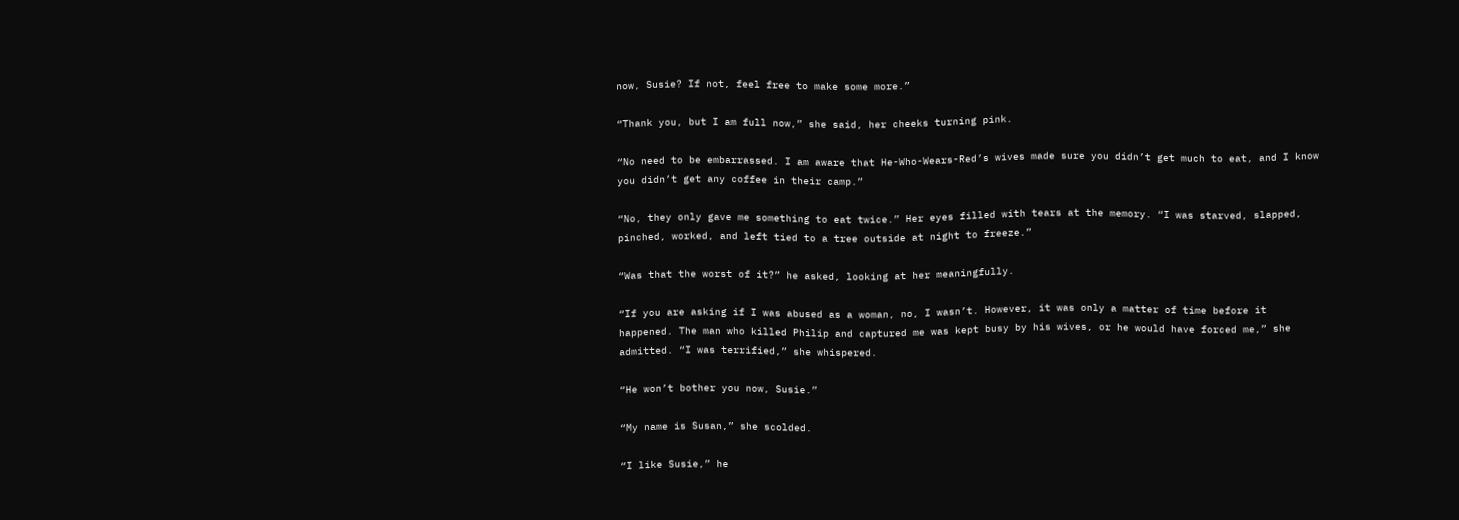now, Susie? If not, feel free to make some more.”

“Thank you, but I am full now,” she said, her cheeks turning pink.

“No need to be embarrassed. I am aware that He-Who-Wears-Red’s wives made sure you didn’t get much to eat, and I know you didn’t get any coffee in their camp.”

“No, they only gave me something to eat twice.” Her eyes filled with tears at the memory. “I was starved, slapped, pinched, worked, and left tied to a tree outside at night to freeze.”

“Was that the worst of it?” he asked, looking at her meaningfully.

“If you are asking if I was abused as a woman, no, I wasn’t. However, it was only a matter of time before it happened. The man who killed Philip and captured me was kept busy by his wives, or he would have forced me,” she admitted. “I was terrified,” she whispered.

“He won’t bother you now, Susie.”

“My name is Susan,” she scolded.

“I like Susie,” he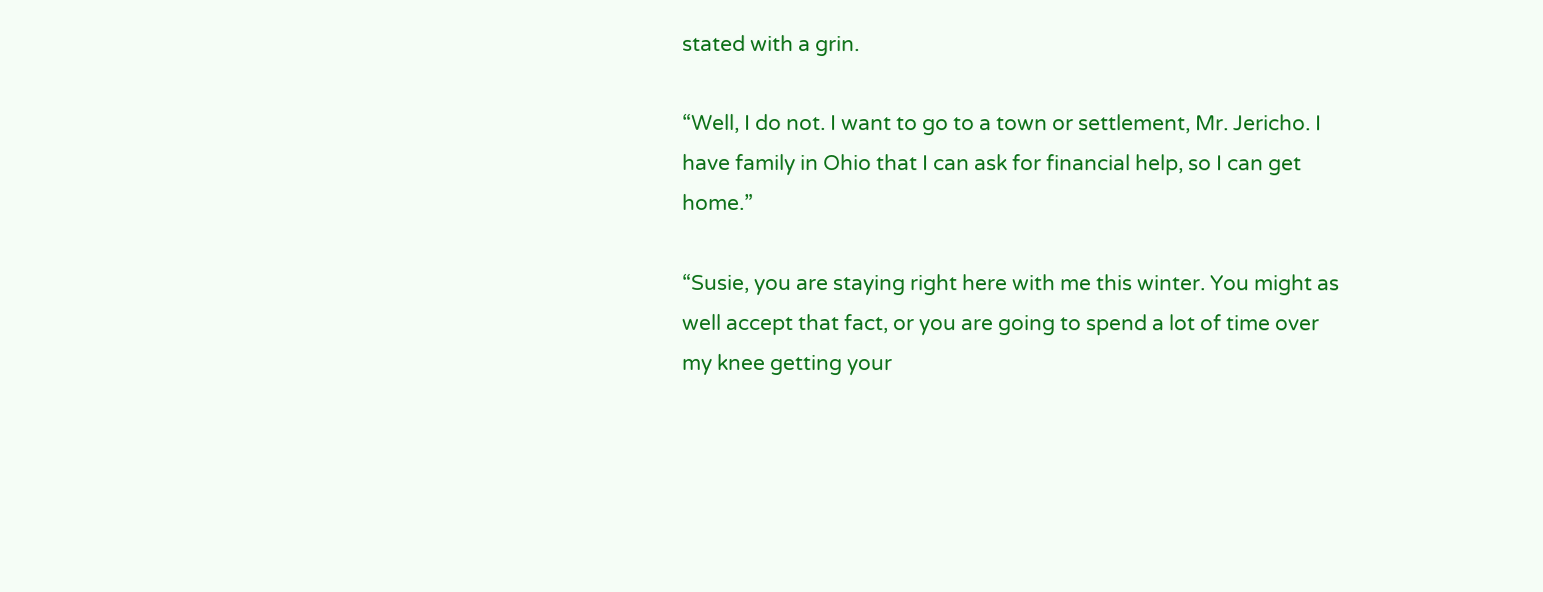stated with a grin.

“Well, I do not. I want to go to a town or settlement, Mr. Jericho. I have family in Ohio that I can ask for financial help, so I can get home.”

“Susie, you are staying right here with me this winter. You might as well accept that fact, or you are going to spend a lot of time over my knee getting your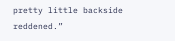pretty little backside reddened.”